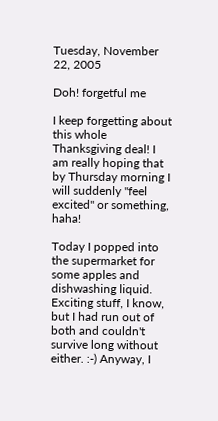Tuesday, November 22, 2005

Doh! forgetful me

I keep forgetting about this whole Thanksgiving deal! I am really hoping that by Thursday morning I will suddenly "feel excited" or something, haha!

Today I popped into the supermarket for some apples and dishwashing liquid. Exciting stuff, I know, but I had run out of both and couldn't survive long without either. :-) Anyway, I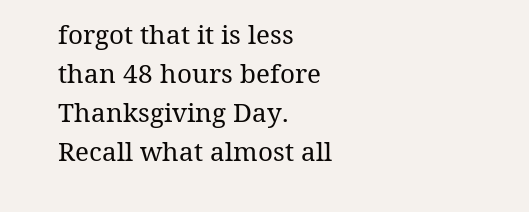forgot that it is less than 48 hours before Thanksgiving Day. Recall what almost all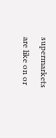supermarkets are like on or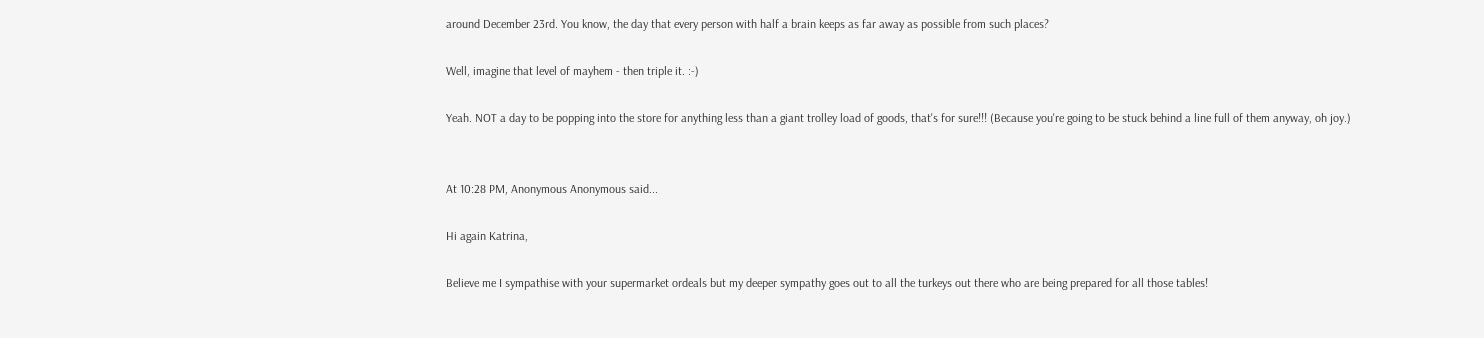around December 23rd. You know, the day that every person with half a brain keeps as far away as possible from such places?

Well, imagine that level of mayhem - then triple it. :-)

Yeah. NOT a day to be popping into the store for anything less than a giant trolley load of goods, that's for sure!!! (Because you're going to be stuck behind a line full of them anyway, oh joy.)


At 10:28 PM, Anonymous Anonymous said...

Hi again Katrina,

Believe me I sympathise with your supermarket ordeals but my deeper sympathy goes out to all the turkeys out there who are being prepared for all those tables!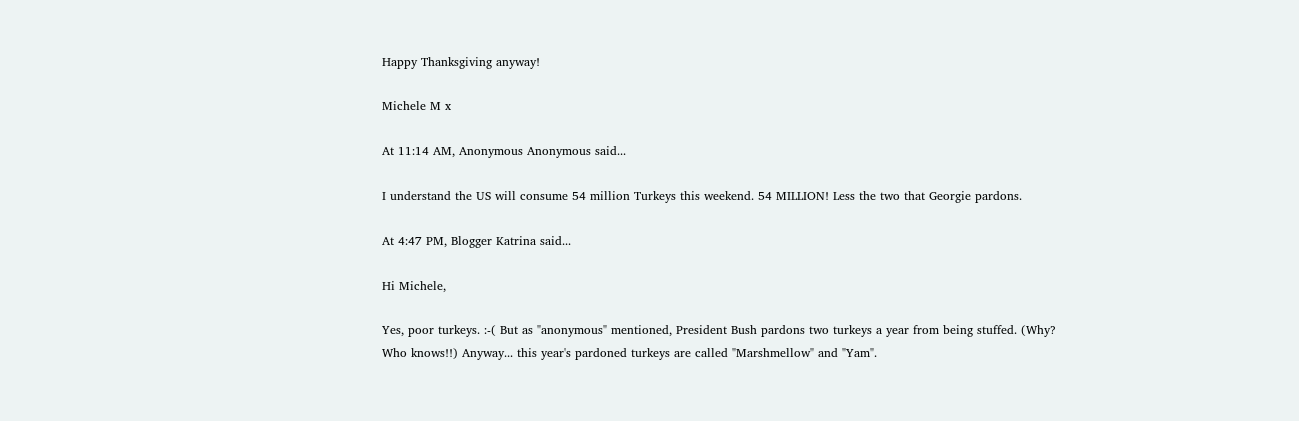Happy Thanksgiving anyway!

Michele M x

At 11:14 AM, Anonymous Anonymous said...

I understand the US will consume 54 million Turkeys this weekend. 54 MILLION! Less the two that Georgie pardons.

At 4:47 PM, Blogger Katrina said...

Hi Michele,

Yes, poor turkeys. :-( But as "anonymous" mentioned, President Bush pardons two turkeys a year from being stuffed. (Why? Who knows!!) Anyway... this year's pardoned turkeys are called "Marshmellow" and "Yam".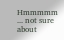Hmmmmm ... not sure about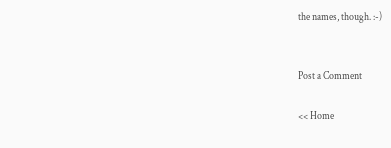the names, though. :-)


Post a Comment

<< Home